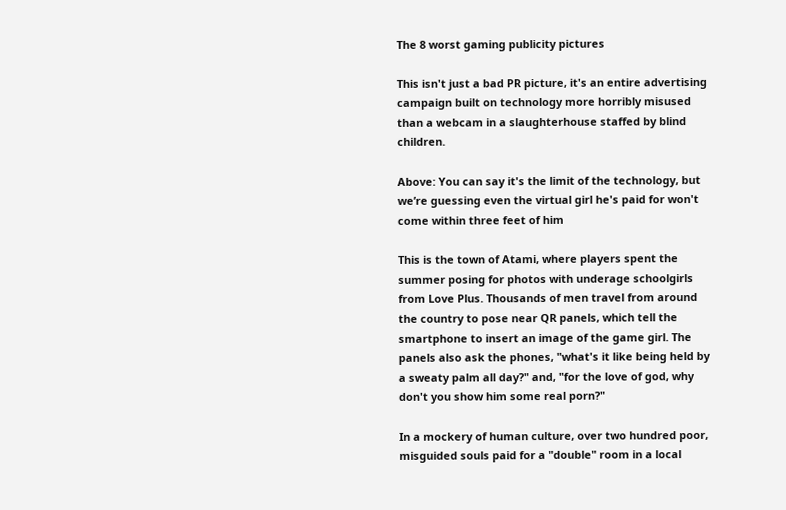The 8 worst gaming publicity pictures

This isn't just a bad PR picture, it's an entire advertising campaign built on technology more horribly misused than a webcam in a slaughterhouse staffed by blind children.

Above: You can say it's the limit of the technology, but we’re guessing even the virtual girl he's paid for won't come within three feet of him

This is the town of Atami, where players spent the summer posing for photos with underage schoolgirls from Love Plus. Thousands of men travel from around the country to pose near QR panels, which tell the smartphone to insert an image of the game girl. The panels also ask the phones, "what's it like being held by a sweaty palm all day?" and, "for the love of god, why don't you show him some real porn?"

In a mockery of human culture, over two hundred poor, misguided souls paid for a "double" room in a local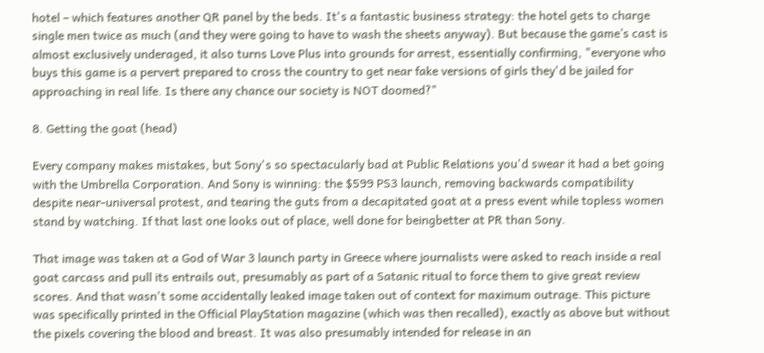hotel – which features another QR panel by the beds. It's a fantastic business strategy: the hotel gets to charge single men twice as much (and they were going to have to wash the sheets anyway). But because the game’s cast is almost exclusively underaged, it also turns Love Plus into grounds for arrest, essentially confirming, "everyone who buys this game is a pervert prepared to cross the country to get near fake versions of girls they'd be jailed for approaching in real life. Is there any chance our society is NOT doomed?"

8. Getting the goat (head)

Every company makes mistakes, but Sony's so spectacularly bad at Public Relations you'd swear it had a bet going with the Umbrella Corporation. And Sony is winning: the $599 PS3 launch, removing backwards compatibility despite near-universal protest, and tearing the guts from a decapitated goat at a press event while topless women stand by watching. If that last one looks out of place, well done for beingbetter at PR than Sony.

That image was taken at a God of War 3 launch party in Greece where journalists were asked to reach inside a real goat carcass and pull its entrails out, presumably as part of a Satanic ritual to force them to give great review scores. And that wasn't some accidentally leaked image taken out of context for maximum outrage. This picture was specifically printed in the Official PlayStation magazine (which was then recalled), exactly as above but without the pixels covering the blood and breast. It was also presumably intended for release in an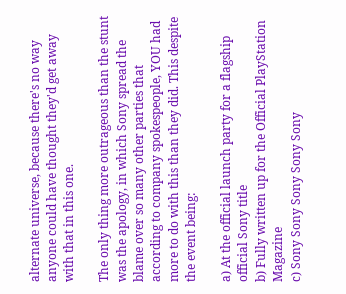alternate universe, because there's no way anyone could have thought they'd get away with that in this one.

The only thing more outrageous than the stunt was the apology, in which Sony spread the blame over so many other parties that according to company spokespeople, YOU had more to do with this than they did. This despite the event being:

a) At the official launch party for a flagship official Sony title
b) Fully written up for the Official PlayStation Magazine
c) Sony Sony Sony Sony Sony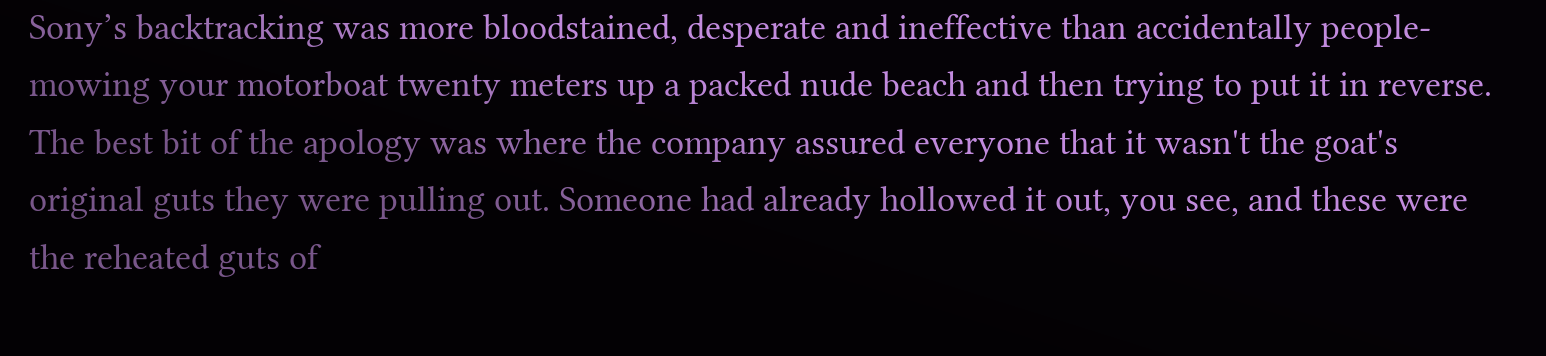Sony’s backtracking was more bloodstained, desperate and ineffective than accidentally people-mowing your motorboat twenty meters up a packed nude beach and then trying to put it in reverse. The best bit of the apology was where the company assured everyone that it wasn't the goat's original guts they were pulling out. Someone had already hollowed it out, you see, and these were the reheated guts of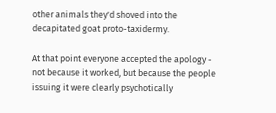other animals they'd shoved into the decapitated goat proto-taxidermy.

At that point everyone accepted the apology - not because it worked, but because the people issuing it were clearly psychotically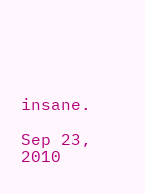insane.

Sep 23, 2010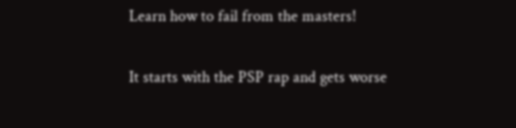Learn how to fail from the masters!

It starts with the PSP rap and gets worse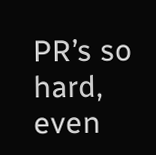PR’s so hard, even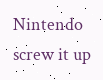Nintendo screw it up